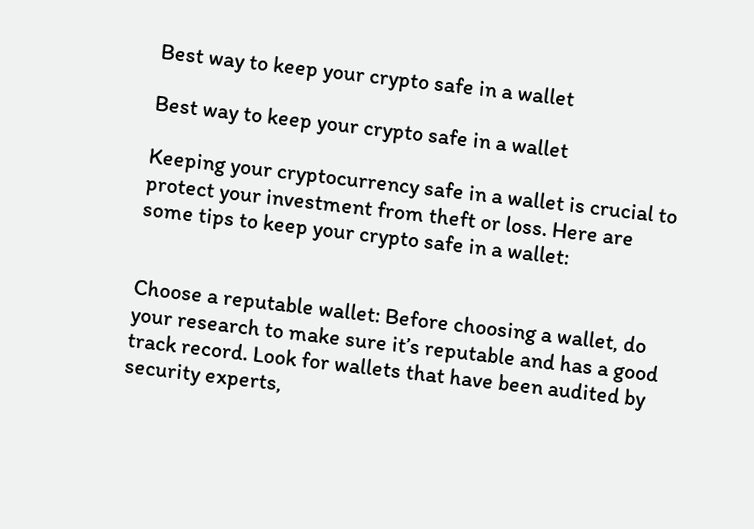Best way to keep your crypto safe in a wallet

Best way to keep your crypto safe in a wallet

Keeping your cryptocurrency safe in a wallet is crucial to protect your investment from theft or loss. Here are some tips to keep your crypto safe in a wallet:


Choose a reputable wallet: Before choosing a wallet, do your research to make sure it’s reputable and has a good track record. Look for wallets that have been audited by security experts,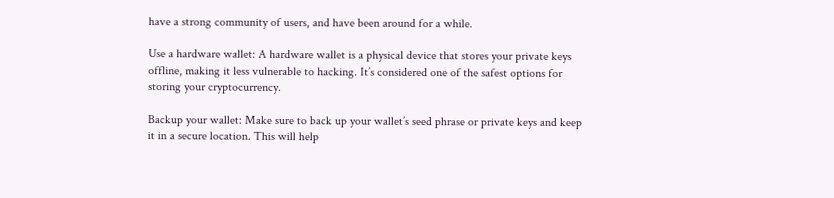have a strong community of users, and have been around for a while.

Use a hardware wallet: A hardware wallet is a physical device that stores your private keys offline, making it less vulnerable to hacking. It’s considered one of the safest options for storing your cryptocurrency.

Backup your wallet: Make sure to back up your wallet’s seed phrase or private keys and keep it in a secure location. This will help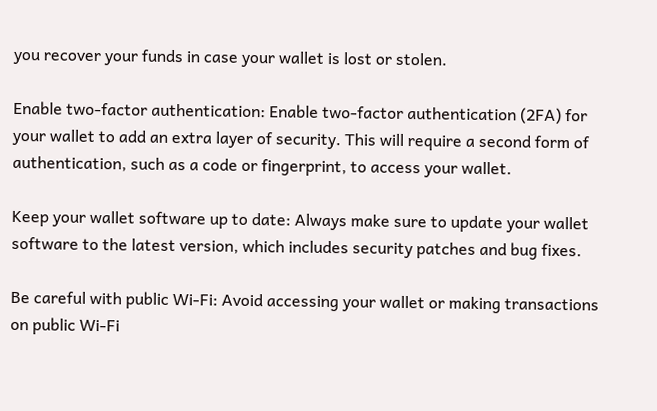you recover your funds in case your wallet is lost or stolen.

Enable two-factor authentication: Enable two-factor authentication (2FA) for your wallet to add an extra layer of security. This will require a second form of authentication, such as a code or fingerprint, to access your wallet.

Keep your wallet software up to date: Always make sure to update your wallet software to the latest version, which includes security patches and bug fixes.

Be careful with public Wi-Fi: Avoid accessing your wallet or making transactions on public Wi-Fi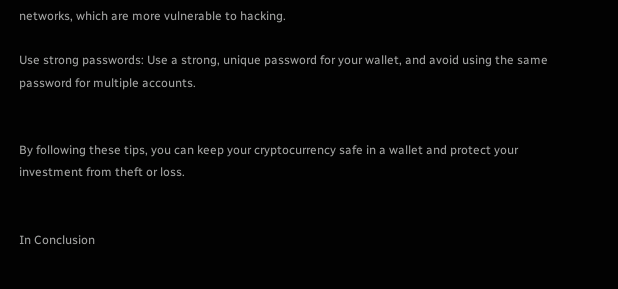networks, which are more vulnerable to hacking.

Use strong passwords: Use a strong, unique password for your wallet, and avoid using the same password for multiple accounts.


By following these tips, you can keep your cryptocurrency safe in a wallet and protect your investment from theft or loss.


In Conclusion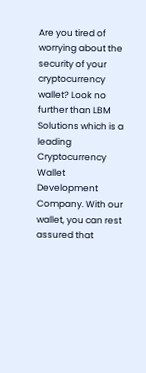Are you tired of worrying about the security of your cryptocurrency wallet? Look no further than LBM Solutions which is a leading Cryptocurrency Wallet Development Company. With our wallet, you can rest assured that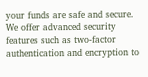your funds are safe and secure. We offer advanced security features such as two-factor authentication and encryption to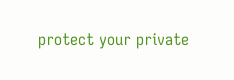protect your private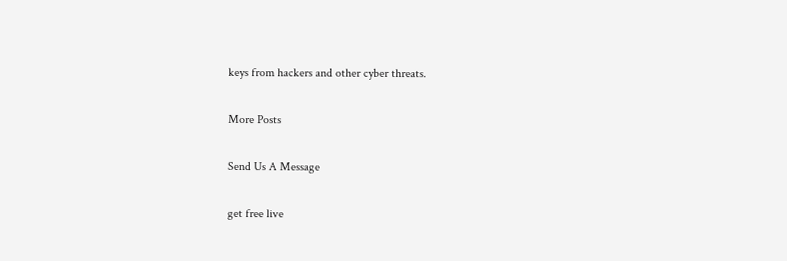keys from hackers and other cyber threats.

More Posts

Send Us A Message

get free live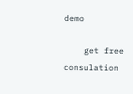demo

    get free consulation